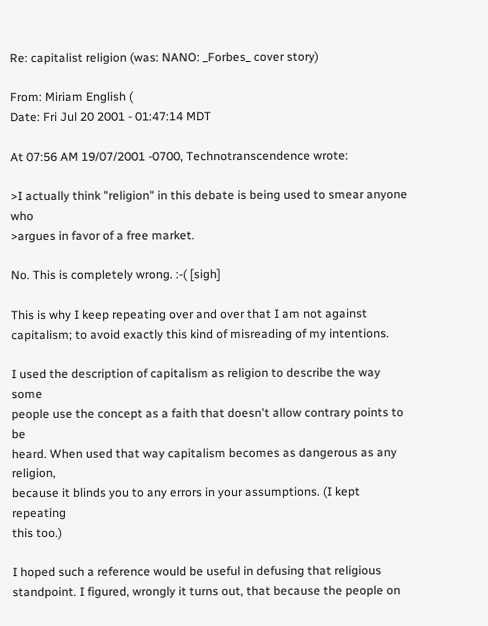Re: capitalist religion (was: NANO: _Forbes_ cover story)

From: Miriam English (
Date: Fri Jul 20 2001 - 01:47:14 MDT

At 07:56 AM 19/07/2001 -0700, Technotranscendence wrote:

>I actually think "religion" in this debate is being used to smear anyone who
>argues in favor of a free market.

No. This is completely wrong. :-( [sigh]

This is why I keep repeating over and over that I am not against
capitalism; to avoid exactly this kind of misreading of my intentions.

I used the description of capitalism as religion to describe the way some
people use the concept as a faith that doesn't allow contrary points to be
heard. When used that way capitalism becomes as dangerous as any religion,
because it blinds you to any errors in your assumptions. (I kept repeating
this too.)

I hoped such a reference would be useful in defusing that religious
standpoint. I figured, wrongly it turns out, that because the people on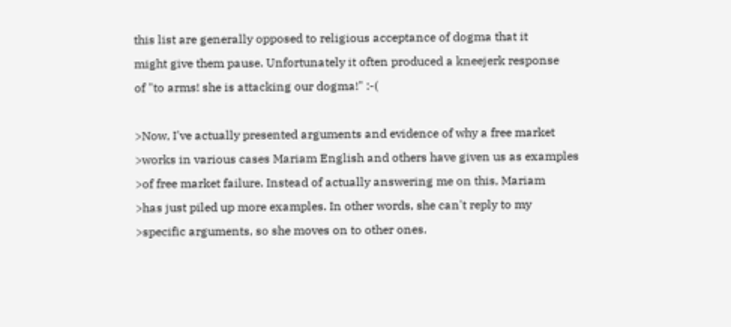this list are generally opposed to religious acceptance of dogma that it
might give them pause. Unfortunately it often produced a kneejerk response
of "to arms! she is attacking our dogma!" :-(

>Now, I've actually presented arguments and evidence of why a free market
>works in various cases Mariam English and others have given us as examples
>of free market failure. Instead of actually answering me on this, Mariam
>has just piled up more examples. In other words, she can't reply to my
>specific arguments, so she moves on to other ones.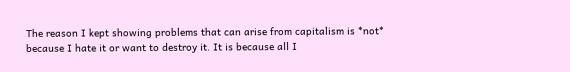The reason I kept showing problems that can arise from capitalism is *not*
because I hate it or want to destroy it. It is because all I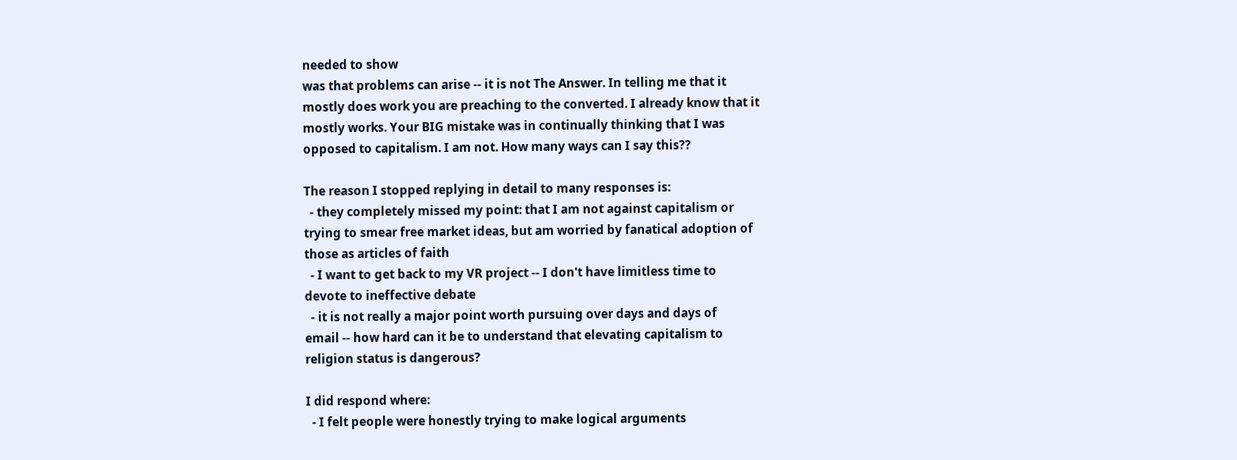needed to show
was that problems can arise -- it is not The Answer. In telling me that it
mostly does work you are preaching to the converted. I already know that it
mostly works. Your BIG mistake was in continually thinking that I was
opposed to capitalism. I am not. How many ways can I say this??

The reason I stopped replying in detail to many responses is:
  - they completely missed my point: that I am not against capitalism or
trying to smear free market ideas, but am worried by fanatical adoption of
those as articles of faith
  - I want to get back to my VR project -- I don't have limitless time to
devote to ineffective debate
  - it is not really a major point worth pursuing over days and days of
email -- how hard can it be to understand that elevating capitalism to
religion status is dangerous?

I did respond where:
  - I felt people were honestly trying to make logical arguments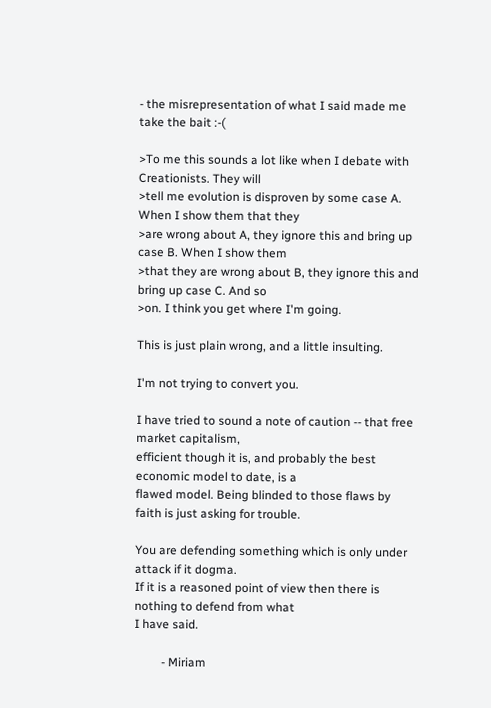- the misrepresentation of what I said made me take the bait :-(

>To me this sounds a lot like when I debate with Creationists. They will
>tell me evolution is disproven by some case A. When I show them that they
>are wrong about A, they ignore this and bring up case B. When I show them
>that they are wrong about B, they ignore this and bring up case C. And so
>on. I think you get where I'm going.

This is just plain wrong, and a little insulting.

I'm not trying to convert you.

I have tried to sound a note of caution -- that free market capitalism,
efficient though it is, and probably the best economic model to date, is a
flawed model. Being blinded to those flaws by faith is just asking for trouble.

You are defending something which is only under attack if it dogma.
If it is a reasoned point of view then there is nothing to defend from what
I have said.

         - Miriam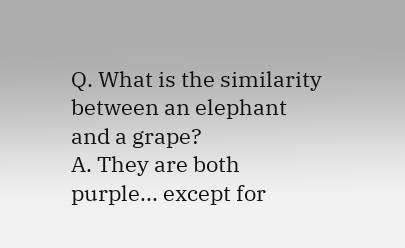Q. What is the similarity between an elephant and a grape?
A. They are both purple... except for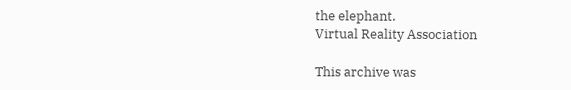the elephant.
Virtual Reality Association

This archive was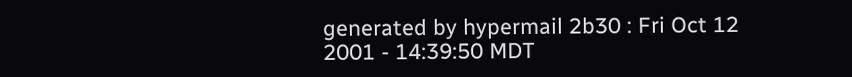generated by hypermail 2b30 : Fri Oct 12 2001 - 14:39:50 MDT